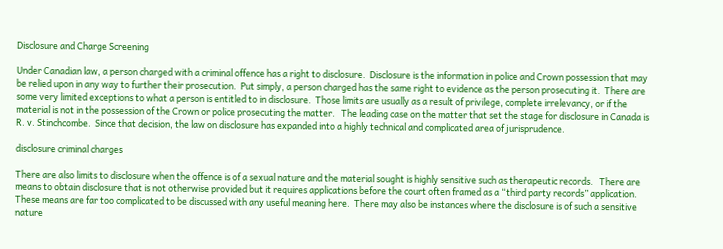Disclosure and Charge Screening

Under Canadian law, a person charged with a criminal offence has a right to disclosure.  Disclosure is the information in police and Crown possession that may be relied upon in any way to further their prosecution.  Put simply, a person charged has the same right to evidence as the person prosecuting it.  There are some very limited exceptions to what a person is entitled to in disclosure.  Those limits are usually as a result of privilege, complete irrelevancy, or if the material is not in the possession of the Crown or police prosecuting the matter.   The leading case on the matter that set the stage for disclosure in Canada is R. v. Stinchcombe.  Since that decision, the law on disclosure has expanded into a highly technical and complicated area of jurisprudence.

disclosure criminal charges

There are also limits to disclosure when the offence is of a sexual nature and the material sought is highly sensitive such as therapeutic records.   There are means to obtain disclosure that is not otherwise provided but it requires applications before the court often framed as a “third party records” application.  These means are far too complicated to be discussed with any useful meaning here.  There may also be instances where the disclosure is of such a sensitive nature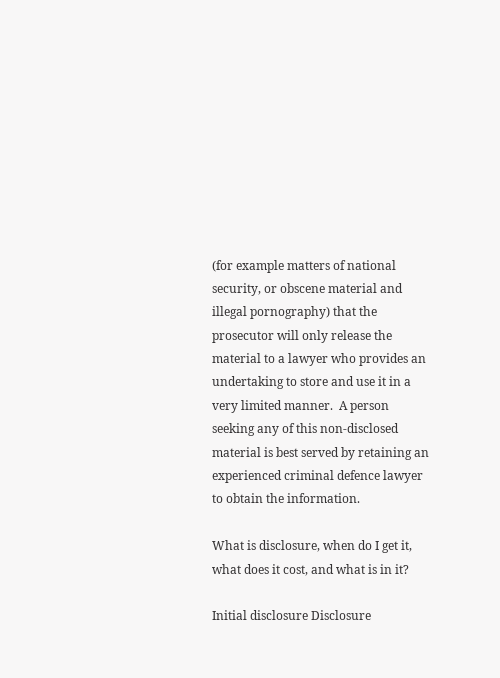(for example matters of national security, or obscene material and illegal pornography) that the prosecutor will only release the material to a lawyer who provides an undertaking to store and use it in a very limited manner.  A person seeking any of this non-disclosed material is best served by retaining an experienced criminal defence lawyer to obtain the information.

What is disclosure, when do I get it, what does it cost, and what is in it?

Initial disclosure Disclosure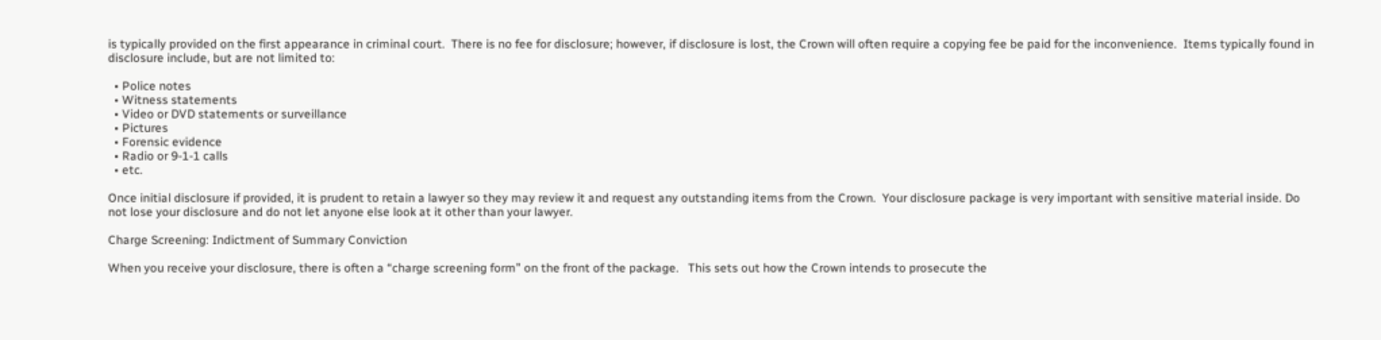is typically provided on the first appearance in criminal court.  There is no fee for disclosure; however, if disclosure is lost, the Crown will often require a copying fee be paid for the inconvenience.  Items typically found in disclosure include, but are not limited to:

  • Police notes
  • Witness statements
  • Video or DVD statements or surveillance
  • Pictures
  • Forensic evidence
  • Radio or 9-1-1 calls
  • etc.

Once initial disclosure if provided, it is prudent to retain a lawyer so they may review it and request any outstanding items from the Crown.  Your disclosure package is very important with sensitive material inside. Do not lose your disclosure and do not let anyone else look at it other than your lawyer.

Charge Screening: Indictment of Summary Conviction

When you receive your disclosure, there is often a “charge screening form” on the front of the package.   This sets out how the Crown intends to prosecute the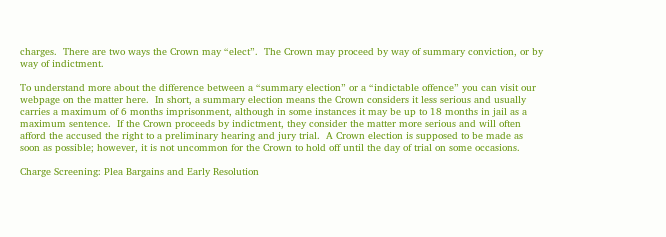charges.  There are two ways the Crown may “elect”.  The Crown may proceed by way of summary conviction, or by way of indictment.

To understand more about the difference between a “summary election” or a “indictable offence” you can visit our webpage on the matter here.  In short, a summary election means the Crown considers it less serious and usually carries a maximum of 6 months imprisonment, although in some instances it may be up to 18 months in jail as a maximum sentence.  If the Crown proceeds by indictment, they consider the matter more serious and will often afford the accused the right to a preliminary hearing and jury trial.  A Crown election is supposed to be made as soon as possible; however, it is not uncommon for the Crown to hold off until the day of trial on some occasions.

Charge Screening: Plea Bargains and Early Resolution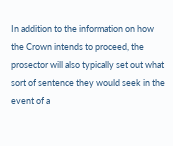In addition to the information on how the Crown intends to proceed, the prosector will also typically set out what sort of sentence they would seek in the event of a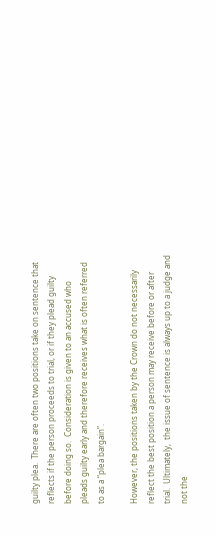guilty plea.  There are often two positions take on sentence that reflects if the person proceeds to trial, or if they plead guilty before doing so.  Consideration is given to an accused who pleads guilty early and therefore receives what is often referred to as a “plea bargain”.

However, the positions taken by the Crown do not necessarily reflect the best position a person may receive before or after trial.  Ultimately,  the issue of sentence is always up to a judge and not the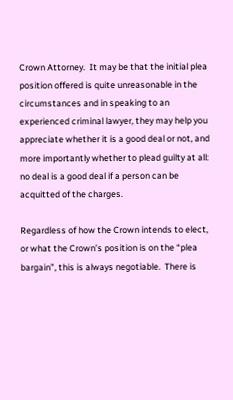Crown Attorney.  It may be that the initial plea position offered is quite unreasonable in the circumstances and in speaking to an experienced criminal lawyer, they may help you appreciate whether it is a good deal or not, and more importantly whether to plead guilty at all: no deal is a good deal if a person can be acquitted of the charges.

Regardless of how the Crown intends to elect, or what the Crown’s position is on the “plea bargain”, this is always negotiable.  There is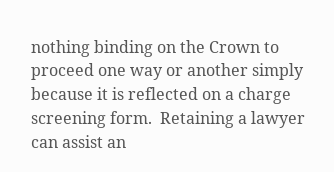nothing binding on the Crown to proceed one way or another simply because it is reflected on a charge screening form.  Retaining a lawyer can assist an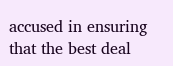accused in ensuring that the best deal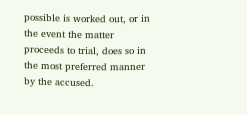possible is worked out, or in the event the matter proceeds to trial, does so in the most preferred manner by the accused.